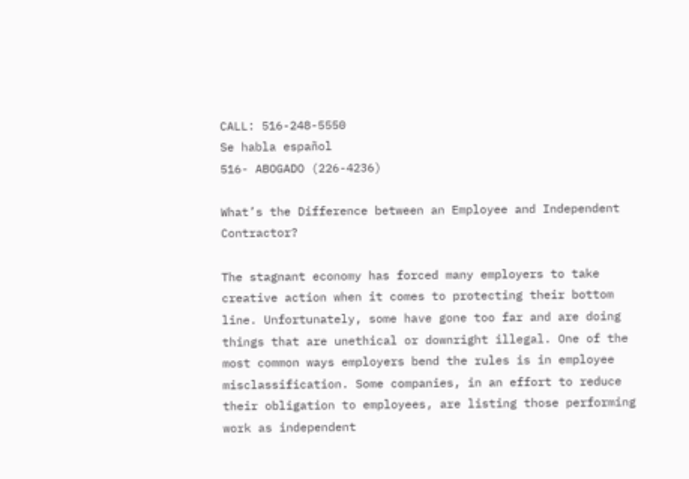CALL: 516-248-5550
Se habla español
516- ABOGADO (226-4236)

What’s the Difference between an Employee and Independent Contractor?

The stagnant economy has forced many employers to take creative action when it comes to protecting their bottom line. Unfortunately, some have gone too far and are doing things that are unethical or downright illegal. One of the most common ways employers bend the rules is in employee misclassification. Some companies, in an effort to reduce their obligation to employees, are listing those performing work as independent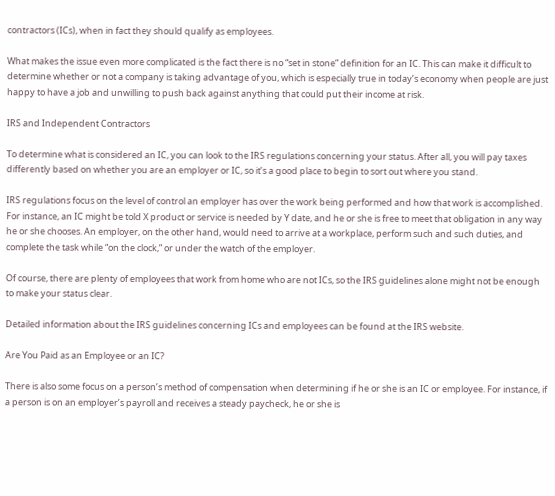contractors (ICs), when in fact they should qualify as employees.

What makes the issue even more complicated is the fact there is no “set in stone” definition for an IC. This can make it difficult to determine whether or not a company is taking advantage of you, which is especially true in today’s economy when people are just happy to have a job and unwilling to push back against anything that could put their income at risk.

IRS and Independent Contractors

To determine what is considered an IC, you can look to the IRS regulations concerning your status. After all, you will pay taxes differently based on whether you are an employer or IC, so it’s a good place to begin to sort out where you stand.

IRS regulations focus on the level of control an employer has over the work being performed and how that work is accomplished. For instance, an IC might be told X product or service is needed by Y date, and he or she is free to meet that obligation in any way he or she chooses. An employer, on the other hand, would need to arrive at a workplace, perform such and such duties, and complete the task while “on the clock,” or under the watch of the employer.

Of course, there are plenty of employees that work from home who are not ICs, so the IRS guidelines alone might not be enough to make your status clear.

Detailed information about the IRS guidelines concerning ICs and employees can be found at the IRS website.

Are You Paid as an Employee or an IC?

There is also some focus on a person’s method of compensation when determining if he or she is an IC or employee. For instance, if a person is on an employer’s payroll and receives a steady paycheck, he or she is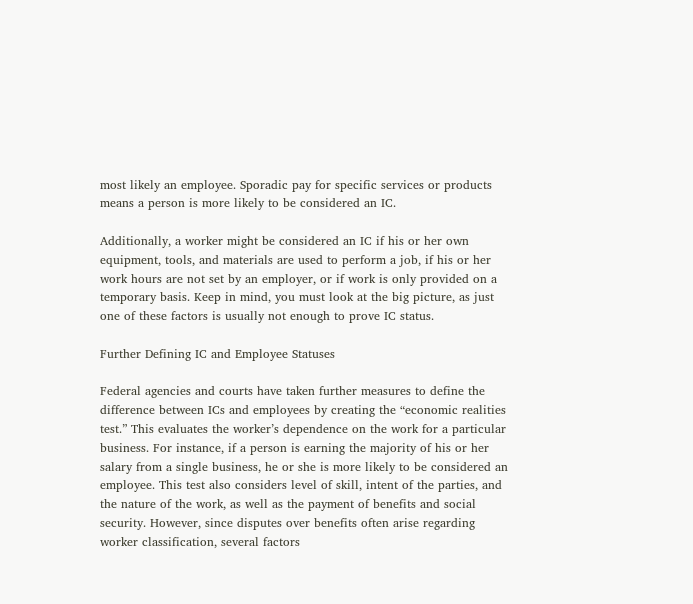most likely an employee. Sporadic pay for specific services or products means a person is more likely to be considered an IC.

Additionally, a worker might be considered an IC if his or her own equipment, tools, and materials are used to perform a job, if his or her work hours are not set by an employer, or if work is only provided on a temporary basis. Keep in mind, you must look at the big picture, as just one of these factors is usually not enough to prove IC status.

Further Defining IC and Employee Statuses

Federal agencies and courts have taken further measures to define the difference between ICs and employees by creating the “economic realities test.” This evaluates the worker’s dependence on the work for a particular business. For instance, if a person is earning the majority of his or her salary from a single business, he or she is more likely to be considered an employee. This test also considers level of skill, intent of the parties, and the nature of the work, as well as the payment of benefits and social security. However, since disputes over benefits often arise regarding worker classification, several factors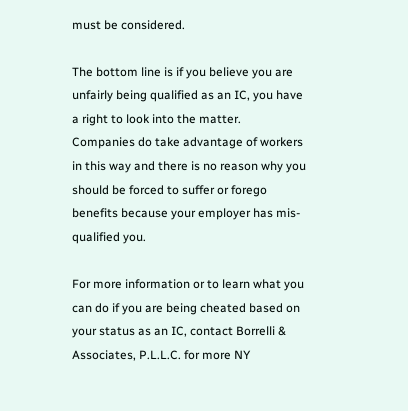must be considered.

The bottom line is if you believe you are unfairly being qualified as an IC, you have a right to look into the matter. Companies do take advantage of workers in this way and there is no reason why you should be forced to suffer or forego benefits because your employer has mis-qualified you.

For more information or to learn what you can do if you are being cheated based on your status as an IC, contact Borrelli & Associates, P.L.L.C. for more NY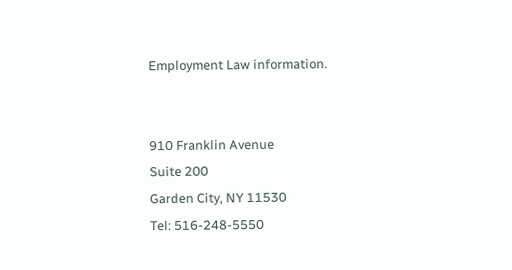Employment Law information.


910 Franklin Avenue
Suite 200
Garden City, NY 11530
Tel: 516-248-5550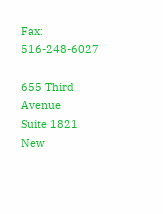Fax: 516-248-6027

655 Third Avenue
Suite 1821
New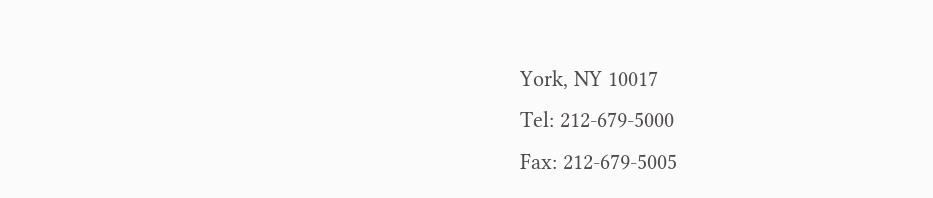York, NY 10017
Tel: 212-679-5000
Fax: 212-679-5005